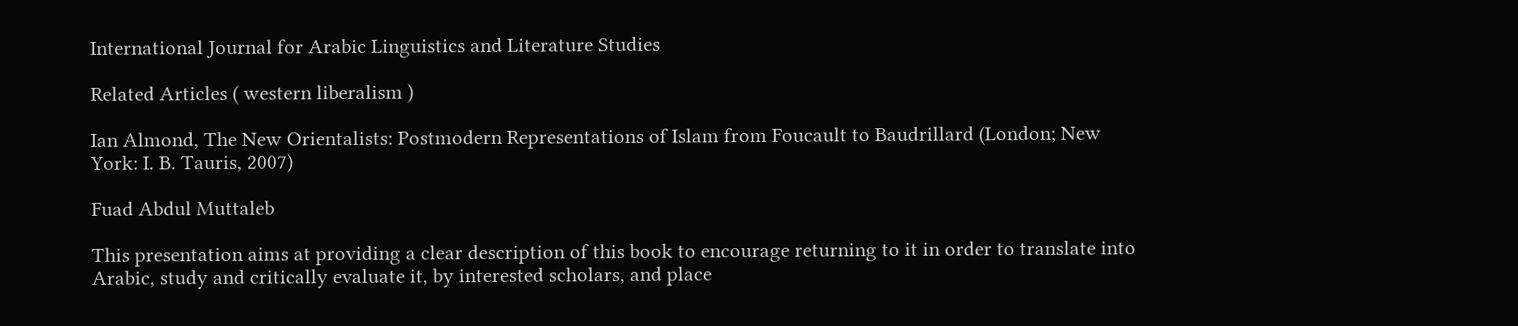International Journal for Arabic Linguistics and Literature Studies

Related Articles ( western liberalism )

Ian Almond, The New Orientalists: Postmodern Representations of Islam from Foucault to Baudrillard (London; New York: I. B. Tauris, 2007)

Fuad Abdul Muttaleb

This presentation aims at providing a clear description of this book to encourage returning to it in order to translate into Arabic, study and critically evaluate it, by interested scholars, and place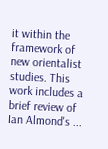it within the framework of new orientalist studies. This work includes a brief review of Ian Almond's ...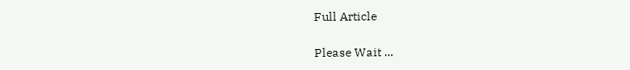Full Article

Please Wait ...